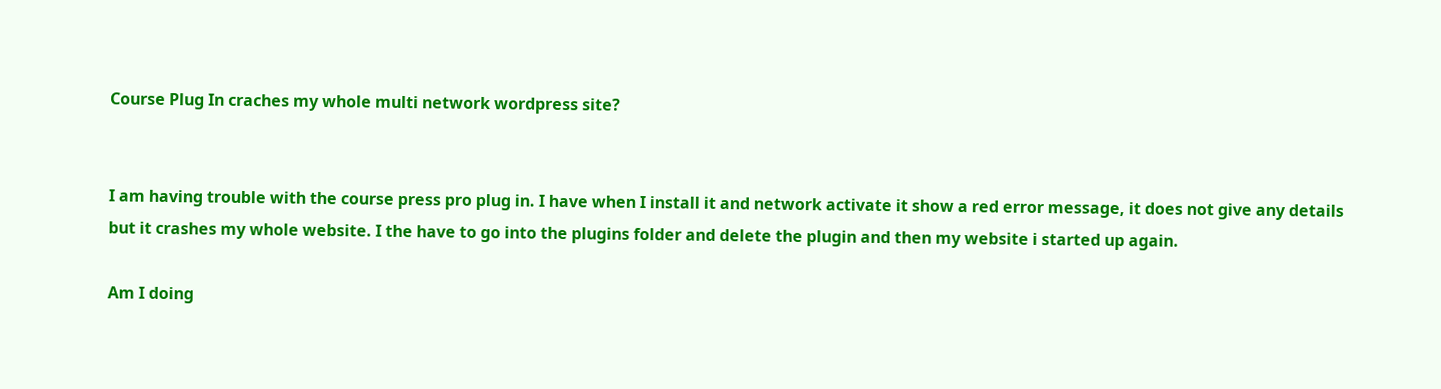Course Plug In craches my whole multi network wordpress site?


I am having trouble with the course press pro plug in. I have when I install it and network activate it show a red error message, it does not give any details but it crashes my whole website. I the have to go into the plugins folder and delete the plugin and then my website i started up again.

Am I doing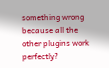something wrong because all the other plugins work perfectly?